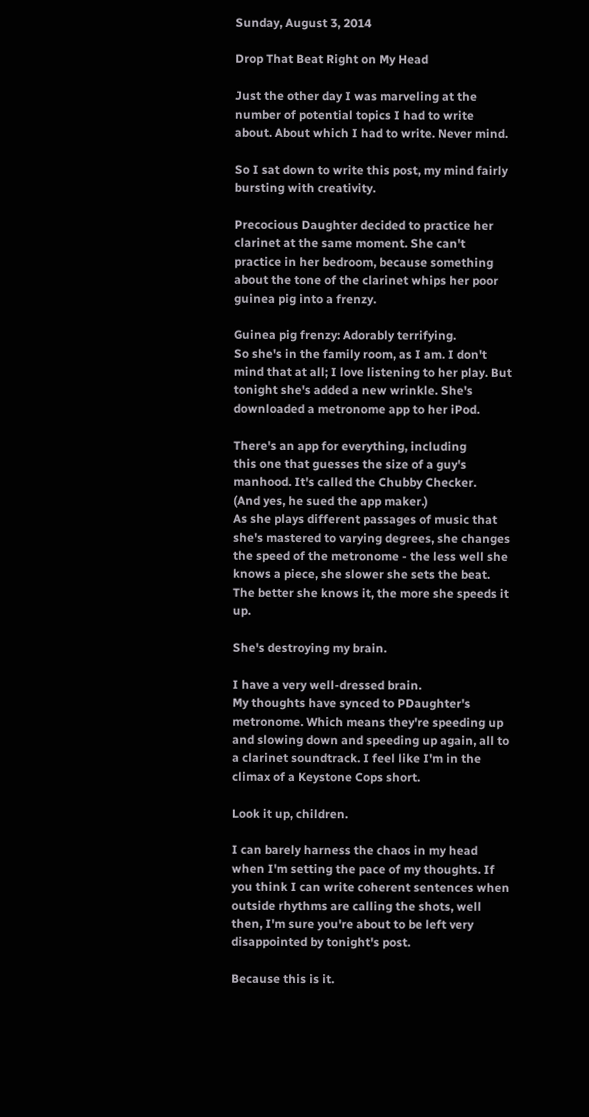Sunday, August 3, 2014

Drop That Beat Right on My Head

Just the other day I was marveling at the number of potential topics I had to write about. About which I had to write. Never mind.

So I sat down to write this post, my mind fairly bursting with creativity.

Precocious Daughter decided to practice her clarinet at the same moment. She can't practice in her bedroom, because something about the tone of the clarinet whips her poor guinea pig into a frenzy.

Guinea pig frenzy: Adorably terrifying.
So she's in the family room, as I am. I don't mind that at all; I love listening to her play. But tonight she's added a new wrinkle. She's downloaded a metronome app to her iPod.

There's an app for everything, including
this one that guesses the size of a guy's
manhood. It's called the Chubby Checker.
(And yes, he sued the app maker.)
As she plays different passages of music that she's mastered to varying degrees, she changes the speed of the metronome - the less well she knows a piece, she slower she sets the beat. The better she knows it, the more she speeds it up.

She's destroying my brain.

I have a very well-dressed brain.
My thoughts have synced to PDaughter's metronome. Which means they're speeding up and slowing down and speeding up again, all to a clarinet soundtrack. I feel like I'm in the climax of a Keystone Cops short.

Look it up, children.

I can barely harness the chaos in my head when I'm setting the pace of my thoughts. If you think I can write coherent sentences when outside rhythms are calling the shots, well then, I'm sure you're about to be left very disappointed by tonight's post.

Because this is it.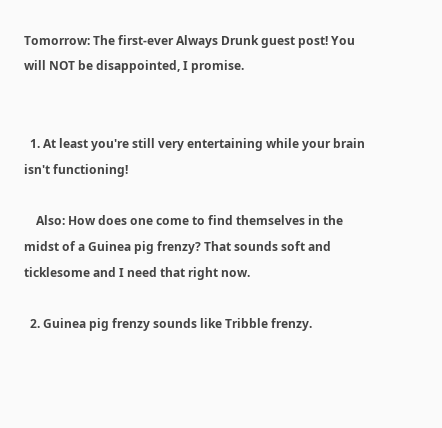Tomorrow: The first-ever Always Drunk guest post! You will NOT be disappointed, I promise.


  1. At least you're still very entertaining while your brain isn't functioning!

    Also: How does one come to find themselves in the midst of a Guinea pig frenzy? That sounds soft and ticklesome and I need that right now.

  2. Guinea pig frenzy sounds like Tribble frenzy.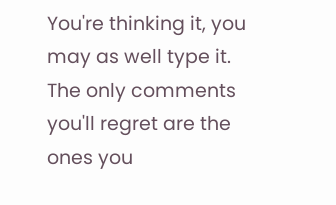You're thinking it, you may as well type it. The only comments you'll regret are the ones you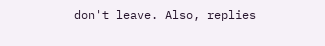don't leave. Also, replies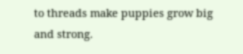to threads make puppies grow big and strong.